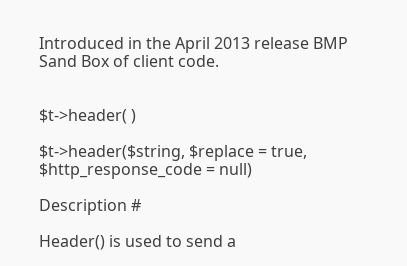Introduced in the April 2013 release BMP Sand Box of client code.


$t->header( )

$t->header($string, $replace = true, $http_response_code = null)

Description #

Header() is used to send a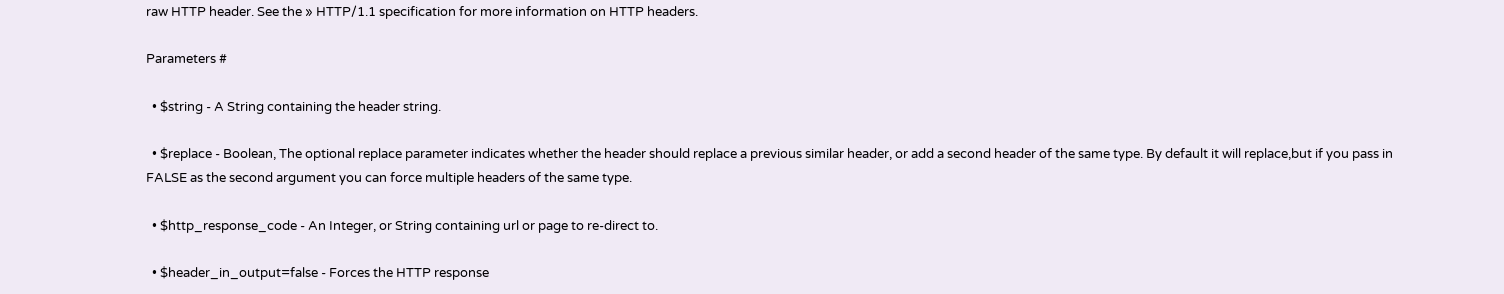raw HTTP header. See the » HTTP/1.1 specification for more information on HTTP headers.

Parameters #

  • $string - A String containing the header string.

  • $replace - Boolean, The optional replace parameter indicates whether the header should replace a previous similar header, or add a second header of the same type. By default it will replace,but if you pass in FALSE as the second argument you can force multiple headers of the same type.

  • $http_response_code - An Integer, or String containing url or page to re-direct to.

  • $header_in_output=false - Forces the HTTP response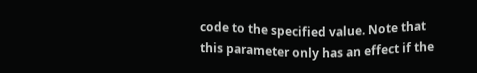code to the specified value. Note that this parameter only has an effect if the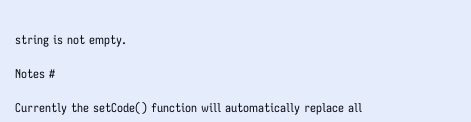string is not empty.

Notes #

Currently the setCode() function will automatically replace all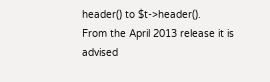header() to $t->header().
From the April 2013 release it is advised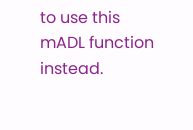to use this mADL function instead.